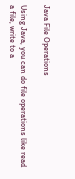Java File Operations

Using Java, you can do file operations like read a file, write to a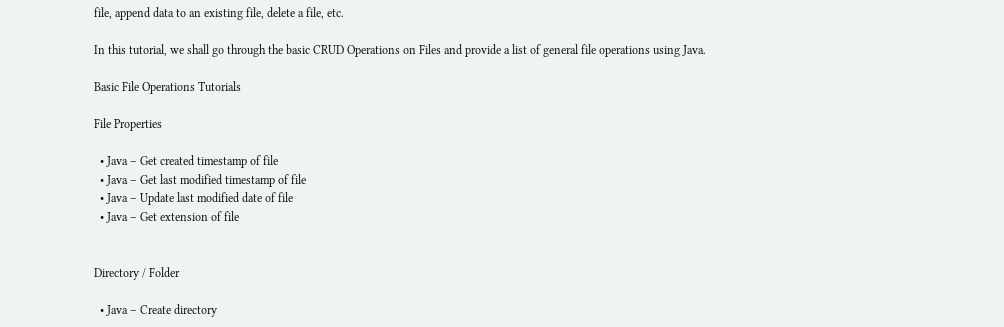file, append data to an existing file, delete a file, etc.

In this tutorial, we shall go through the basic CRUD Operations on Files and provide a list of general file operations using Java.

Basic File Operations Tutorials

File Properties

  • Java – Get created timestamp of file
  • Java – Get last modified timestamp of file
  • Java – Update last modified date of file
  • Java – Get extension of file


Directory / Folder

  • Java – Create directory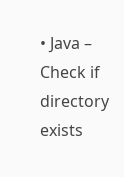• Java – Check if directory exists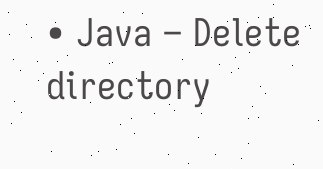• Java – Delete directory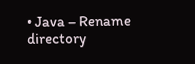• Java – Rename directory